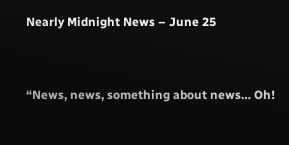Nearly Midnight News – June 25


“News, news, something about news… Oh!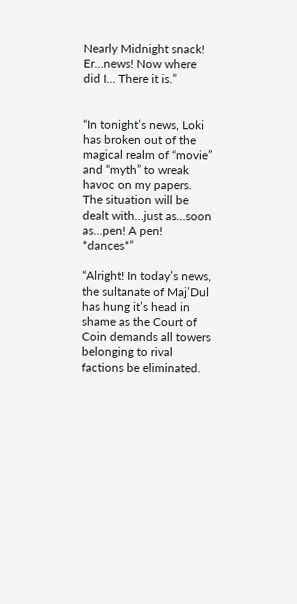Nearly Midnight snack! Er…news! Now where did I… There it is.”


“In tonight’s news, Loki has broken out of the magical realm of “movie” and “myth” to wreak havoc on my papers. The situation will be dealt with…just as…soon as…pen! A pen! *dances*”

“Alright! In today’s news, the sultanate of Maj’Dul has hung it’s head in shame as the Court of Coin demands all towers belonging to rival factions be eliminated.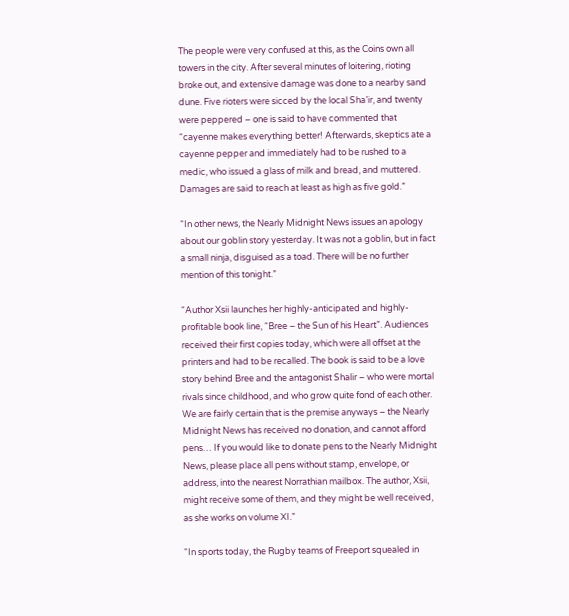The people were very confused at this, as the Coins own all towers in the city. After several minutes of loitering, rioting broke out, and extensive damage was done to a nearby sand dune. Five rioters were sicced by the local Sha’ir, and twenty were peppered – one is said to have commented that “cayenne makes everything better! Afterwards, skeptics ate a cayenne pepper and immediately had to be rushed to a medic, who issued a glass of milk and bread, and muttered. Damages are said to reach at least as high as five gold.”

“In other news, the Nearly Midnight News issues an apology about our goblin story yesterday. It was not a goblin, but in fact a small ninja, disguised as a toad. There will be no further mention of this tonight.”

“Author Xsii launches her highly-anticipated and highly-profitable book line, “Bree – the Sun of his Heart”. Audiences received their first copies today, which were all offset at the printers and had to be recalled. The book is said to be a love story behind Bree and the antagonist Shalir – who were mortal rivals since childhood, and who grow quite fond of each other. We are fairly certain that is the premise anyways – the Nearly Midnight News has received no donation, and cannot afford pens… If you would like to donate pens to the Nearly Midnight News, please place all pens without stamp, envelope, or address, into the nearest Norrathian mailbox. The author, Xsii, might receive some of them, and they might be well received, as she works on volume XI.”

“In sports today, the Rugby teams of Freeport squealed in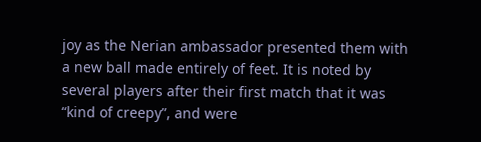joy as the Nerian ambassador presented them with a new ball made entirely of feet. It is noted by several players after their first match that it was “kind of creepy”, and were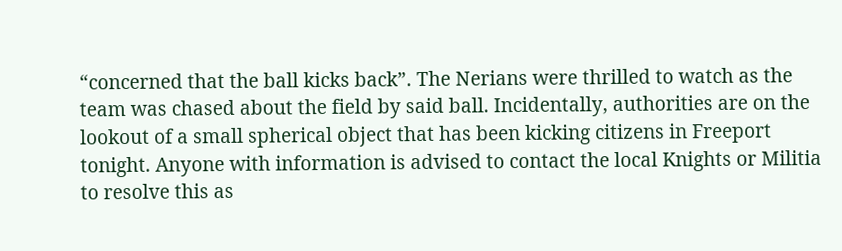“concerned that the ball kicks back”. The Nerians were thrilled to watch as the team was chased about the field by said ball. Incidentally, authorities are on the lookout of a small spherical object that has been kicking citizens in Freeport tonight. Anyone with information is advised to contact the local Knights or Militia to resolve this as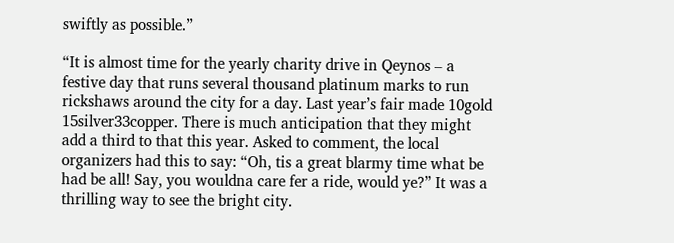swiftly as possible.”

“It is almost time for the yearly charity drive in Qeynos – a festive day that runs several thousand platinum marks to run rickshaws around the city for a day. Last year’s fair made 10gold 15silver33copper. There is much anticipation that they might add a third to that this year. Asked to comment, the local organizers had this to say: “Oh, tis a great blarmy time what be had be all! Say, you wouldna care fer a ride, would ye?” It was a thrilling way to see the bright city.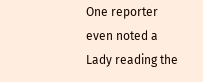One reporter even noted a Lady reading the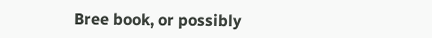Bree book, or possibly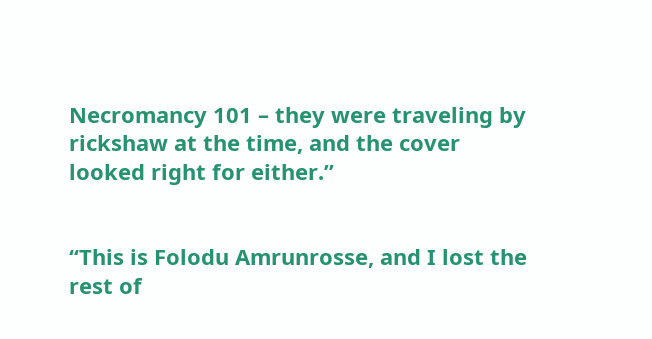Necromancy 101 – they were traveling by rickshaw at the time, and the cover looked right for either.”


“This is Folodu Amrunrosse, and I lost the rest of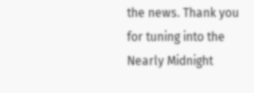the news. Thank you for tuning into the Nearly Midnight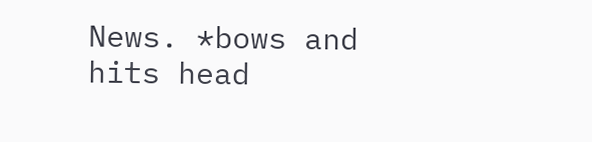News. *bows and hits head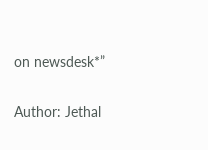on newsdesk*”

Author: Jethal